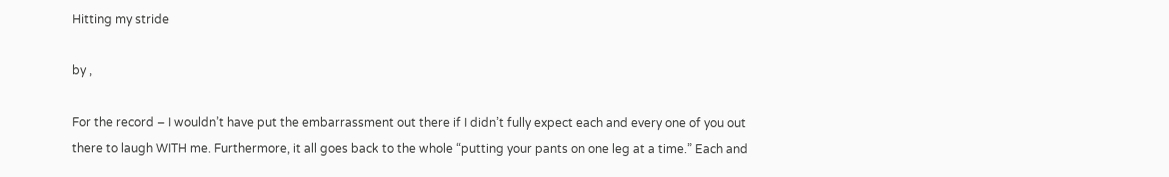Hitting my stride

by ,

For the record – I wouldn’t have put the embarrassment out there if I didn’t fully expect each and every one of you out there to laugh WITH me. Furthermore, it all goes back to the whole “putting your pants on one leg at a time.” Each and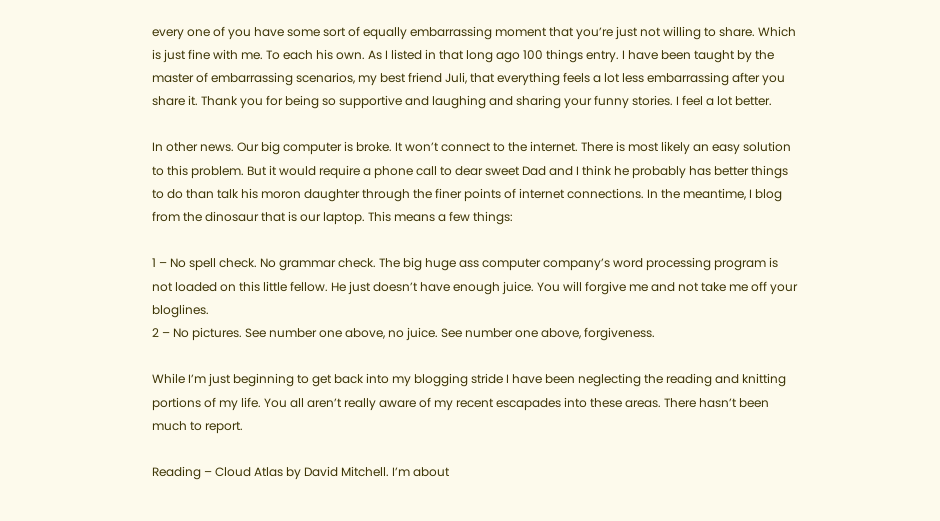every one of you have some sort of equally embarrassing moment that you’re just not willing to share. Which is just fine with me. To each his own. As I listed in that long ago 100 things entry. I have been taught by the master of embarrassing scenarios, my best friend Juli, that everything feels a lot less embarrassing after you share it. Thank you for being so supportive and laughing and sharing your funny stories. I feel a lot better.

In other news. Our big computer is broke. It won’t connect to the internet. There is most likely an easy solution to this problem. But it would require a phone call to dear sweet Dad and I think he probably has better things to do than talk his moron daughter through the finer points of internet connections. In the meantime, I blog from the dinosaur that is our laptop. This means a few things:

1 – No spell check. No grammar check. The big huge ass computer company’s word processing program is not loaded on this little fellow. He just doesn’t have enough juice. You will forgive me and not take me off your bloglines.
2 – No pictures. See number one above, no juice. See number one above, forgiveness.

While I’m just beginning to get back into my blogging stride I have been neglecting the reading and knitting portions of my life. You all aren’t really aware of my recent escapades into these areas. There hasn’t been much to report.

Reading – Cloud Atlas by David Mitchell. I’m about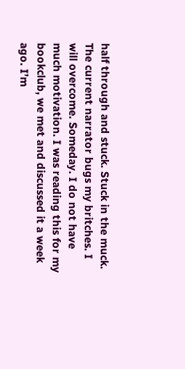half through and stuck. Stuck in the muck. The current narrator bugs my britches. I will overcome. Someday. I do not have much motivation. I was reading this for my bookclub, we met and discussed it a week ago. I’m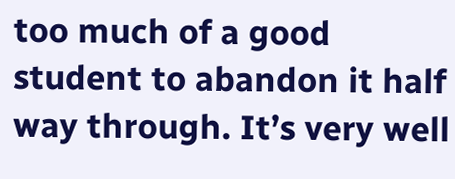too much of a good student to abandon it half way through. It’s very well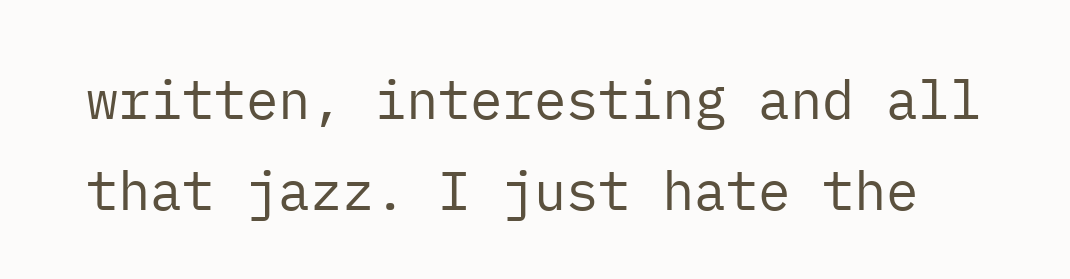written, interesting and all that jazz. I just hate the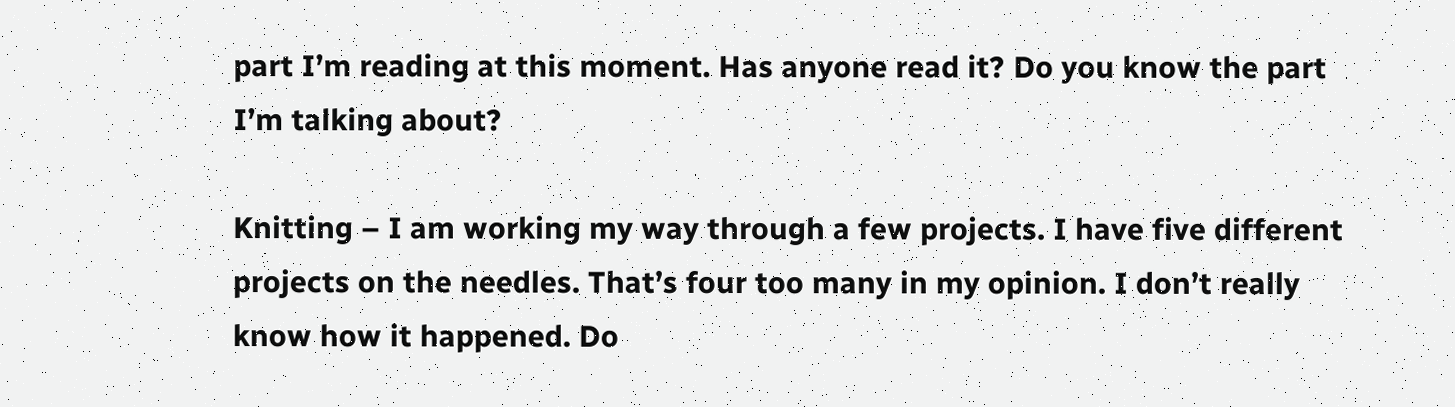part I’m reading at this moment. Has anyone read it? Do you know the part I’m talking about?

Knitting – I am working my way through a few projects. I have five different projects on the needles. That’s four too many in my opinion. I don’t really know how it happened. Do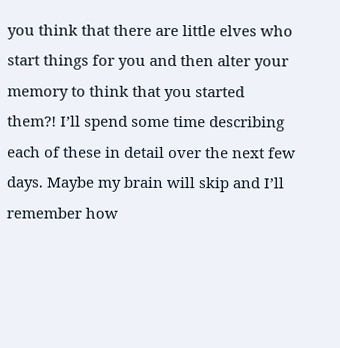you think that there are little elves who start things for you and then alter your memory to think that you started them?! I’ll spend some time describing each of these in detail over the next few days. Maybe my brain will skip and I’ll remember how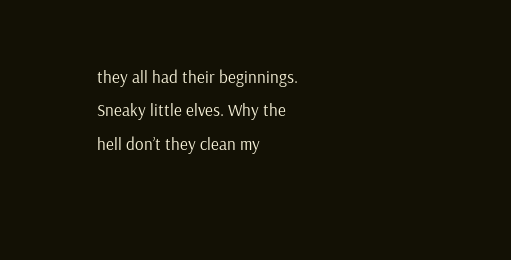they all had their beginnings. Sneaky little elves. Why the hell don’t they clean my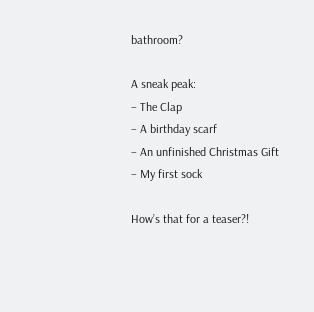bathroom?

A sneak peak:
– The Clap
– A birthday scarf
– An unfinished Christmas Gift
– My first sock

How’s that for a teaser?!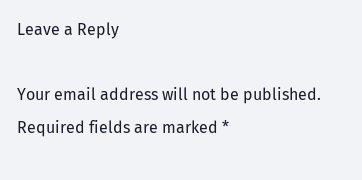Leave a Reply

Your email address will not be published. Required fields are marked *